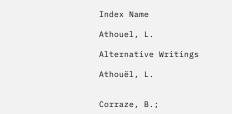Index Name

Athouel, L.

Alternative Writings

Athouël, L.


Corraze, B.;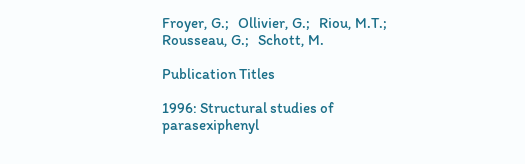Froyer, G.;   Ollivier, G.;   Riou, M.T.;   Rousseau, G.;   Schott, M.

Publication Titles

1996: Structural studies of parasexiphenyl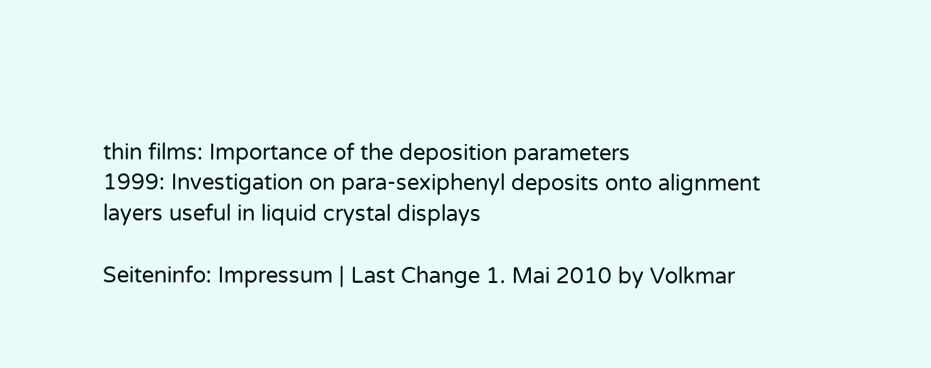thin films: Importance of the deposition parameters
1999: Investigation on para-sexiphenyl deposits onto alignment layers useful in liquid crystal displays

Seiteninfo: Impressum | Last Change 1. Mai 2010 by Volkmar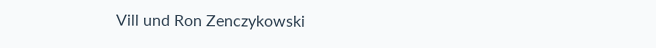Vill und Ron Zenczykowski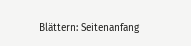Blättern: Seitenanfang